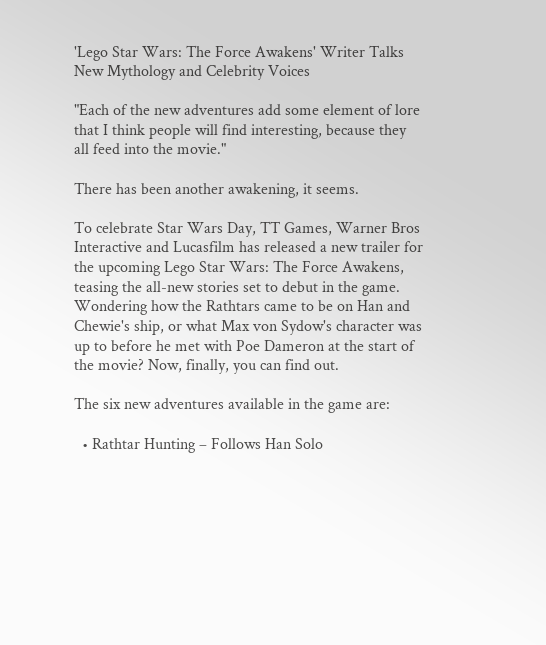'Lego Star Wars: The Force Awakens' Writer Talks New Mythology and Celebrity Voices

"Each of the new adventures add some element of lore that I think people will find interesting, because they all feed into the movie."

There has been another awakening, it seems.

To celebrate Star Wars Day, TT Games, Warner Bros Interactive and Lucasfilm has released a new trailer for the upcoming Lego Star Wars: The Force Awakens, teasing the all-new stories set to debut in the game. Wondering how the Rathtars came to be on Han and Chewie's ship, or what Max von Sydow's character was up to before he met with Poe Dameron at the start of the movie? Now, finally, you can find out.

The six new adventures available in the game are:

  • Rathtar Hunting – Follows Han Solo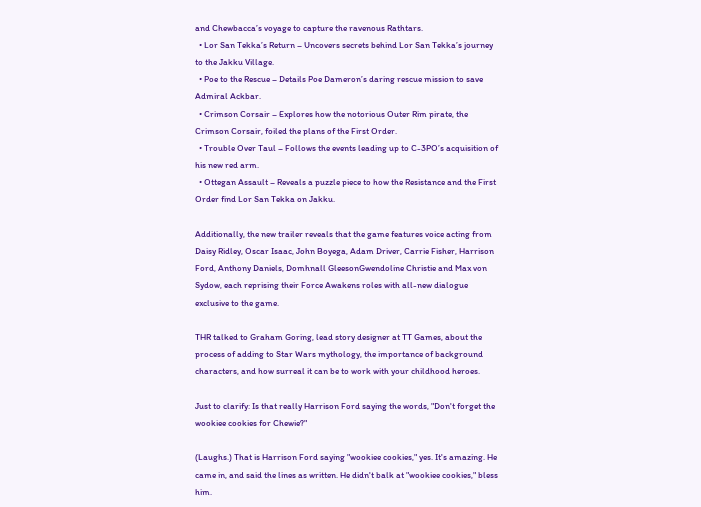and Chewbacca’s voyage to capture the ravenous Rathtars.
  • Lor San Tekka’s Return – Uncovers secrets behind Lor San Tekka’s journey to the Jakku Village.
  • Poe to the Rescue – Details Poe Dameron’s daring rescue mission to save Admiral Ackbar.
  • Crimson Corsair – Explores how the notorious Outer Rim pirate, the Crimson Corsair, foiled the plans of the First Order.
  • Trouble Over Taul – Follows the events leading up to C-3PO’s acquisition of his new red arm.
  • Ottegan Assault – Reveals a puzzle piece to how the Resistance and the First Order find Lor San Tekka on Jakku.

Additionally, the new trailer reveals that the game features voice acting from Daisy Ridley, Oscar Isaac, John Boyega, Adam Driver, Carrie Fisher, Harrison Ford, Anthony Daniels, Domhnall GleesonGwendoline Christie and Max von Sydow, each reprising their Force Awakens roles with all-new dialogue exclusive to the game.

THR talked to Graham Goring, lead story designer at TT Games, about the process of adding to Star Wars mythology, the importance of background characters, and how surreal it can be to work with your childhood heroes.

Just to clarify: Is that really Harrison Ford saying the words, "Don't forget the wookiee cookies for Chewie?"

(Laughs.) That is Harrison Ford saying "wookiee cookies," yes. It's amazing. He came in, and said the lines as written. He didn't balk at "wookiee cookies," bless him.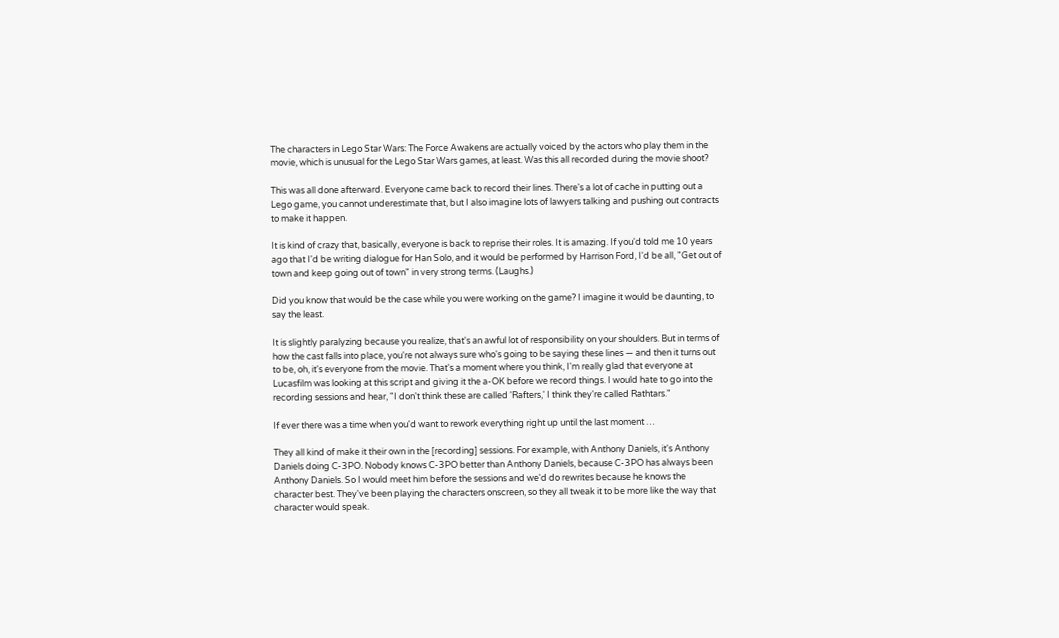The characters in Lego Star Wars: The Force Awakens are actually voiced by the actors who play them in the movie, which is unusual for the Lego Star Wars games, at least. Was this all recorded during the movie shoot?

This was all done afterward. Everyone came back to record their lines. There's a lot of cache in putting out a Lego game, you cannot underestimate that, but I also imagine lots of lawyers talking and pushing out contracts to make it happen.

It is kind of crazy that, basically, everyone is back to reprise their roles. It is amazing. If you'd told me 10 years ago that I'd be writing dialogue for Han Solo, and it would be performed by Harrison Ford, I'd be all, "Get out of town and keep going out of town" in very strong terms. (Laughs.)

Did you know that would be the case while you were working on the game? I imagine it would be daunting, to say the least.

It is slightly paralyzing because you realize, that's an awful lot of responsibility on your shoulders. But in terms of how the cast falls into place, you're not always sure who's going to be saying these lines — and then it turns out to be, oh, it's everyone from the movie. That's a moment where you think, I'm really glad that everyone at Lucasfilm was looking at this script and giving it the a-OK before we record things. I would hate to go into the recording sessions and hear, "I don't think these are called 'Rafters,' I think they're called Rathtars."

If ever there was a time when you'd want to rework everything right up until the last moment …

They all kind of make it their own in the [recording] sessions. For example, with Anthony Daniels, it's Anthony Daniels doing C-3PO. Nobody knows C-3PO better than Anthony Daniels, because C-3PO has always been Anthony Daniels. So I would meet him before the sessions and we'd do rewrites because he knows the character best. They've been playing the characters onscreen, so they all tweak it to be more like the way that character would speak.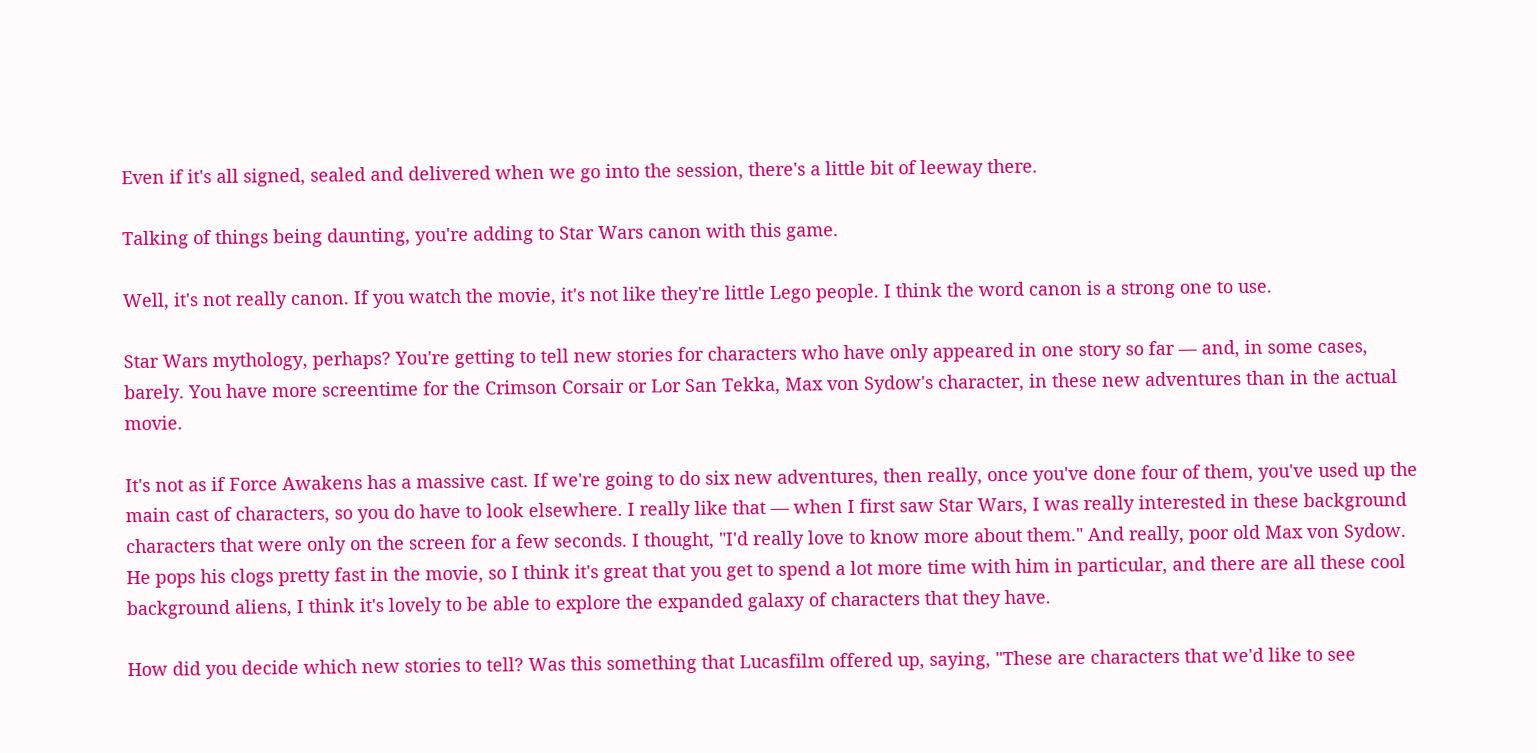Even if it's all signed, sealed and delivered when we go into the session, there's a little bit of leeway there.

Talking of things being daunting, you're adding to Star Wars canon with this game.

Well, it's not really canon. If you watch the movie, it's not like they're little Lego people. I think the word canon is a strong one to use.

Star Wars mythology, perhaps? You're getting to tell new stories for characters who have only appeared in one story so far — and, in some cases, barely. You have more screentime for the Crimson Corsair or Lor San Tekka, Max von Sydow's character, in these new adventures than in the actual movie.

It's not as if Force Awakens has a massive cast. If we're going to do six new adventures, then really, once you've done four of them, you've used up the main cast of characters, so you do have to look elsewhere. I really like that — when I first saw Star Wars, I was really interested in these background characters that were only on the screen for a few seconds. I thought, "I'd really love to know more about them." And really, poor old Max von Sydow. He pops his clogs pretty fast in the movie, so I think it's great that you get to spend a lot more time with him in particular, and there are all these cool background aliens, I think it's lovely to be able to explore the expanded galaxy of characters that they have.

How did you decide which new stories to tell? Was this something that Lucasfilm offered up, saying, "These are characters that we'd like to see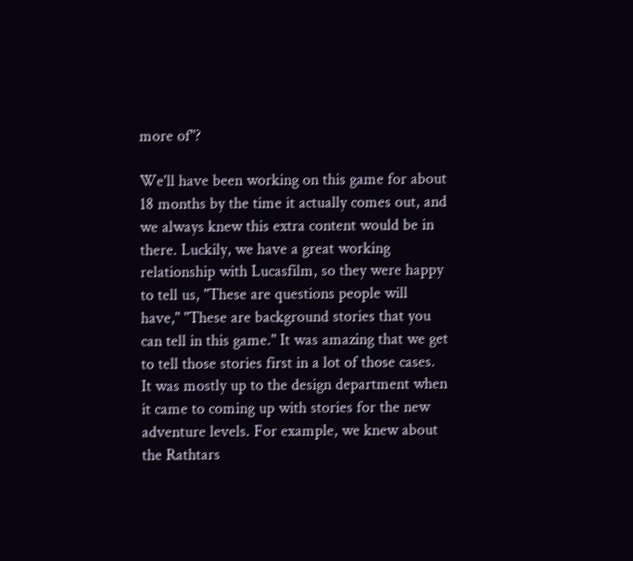more of"?

We'll have been working on this game for about 18 months by the time it actually comes out, and we always knew this extra content would be in there. Luckily, we have a great working relationship with Lucasfilm, so they were happy to tell us, "These are questions people will have," "These are background stories that you can tell in this game." It was amazing that we get to tell those stories first in a lot of those cases. It was mostly up to the design department when it came to coming up with stories for the new adventure levels. For example, we knew about the Rathtars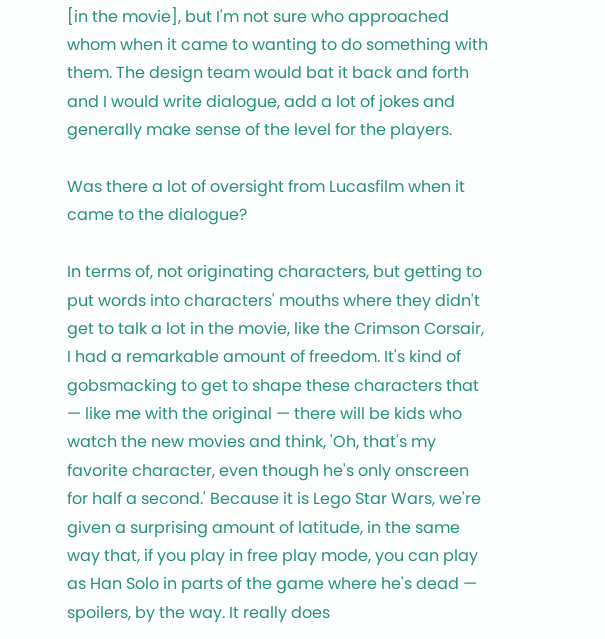[in the movie], but I'm not sure who approached whom when it came to wanting to do something with them. The design team would bat it back and forth and I would write dialogue, add a lot of jokes and generally make sense of the level for the players.

Was there a lot of oversight from Lucasfilm when it came to the dialogue?

In terms of, not originating characters, but getting to put words into characters' mouths where they didn't get to talk a lot in the movie, like the Crimson Corsair, I had a remarkable amount of freedom. It's kind of gobsmacking to get to shape these characters that — like me with the original — there will be kids who watch the new movies and think, 'Oh, that's my favorite character, even though he's only onscreen for half a second.' Because it is Lego Star Wars, we're given a surprising amount of latitude, in the same way that, if you play in free play mode, you can play as Han Solo in parts of the game where he's dead — spoilers, by the way. It really does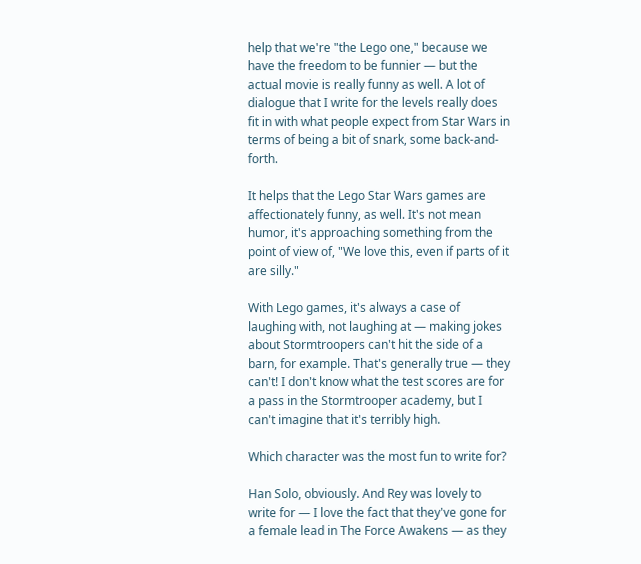help that we're "the Lego one," because we have the freedom to be funnier — but the actual movie is really funny as well. A lot of dialogue that I write for the levels really does fit in with what people expect from Star Wars in terms of being a bit of snark, some back-and-forth.

It helps that the Lego Star Wars games are affectionately funny, as well. It's not mean humor, it's approaching something from the point of view of, "We love this, even if parts of it are silly."

With Lego games, it's always a case of laughing with, not laughing at — making jokes about Stormtroopers can't hit the side of a barn, for example. That's generally true — they can't! I don't know what the test scores are for a pass in the Stormtrooper academy, but I can't imagine that it's terribly high.

Which character was the most fun to write for?

Han Solo, obviously. And Rey was lovely to write for — I love the fact that they've gone for a female lead in The Force Awakens — as they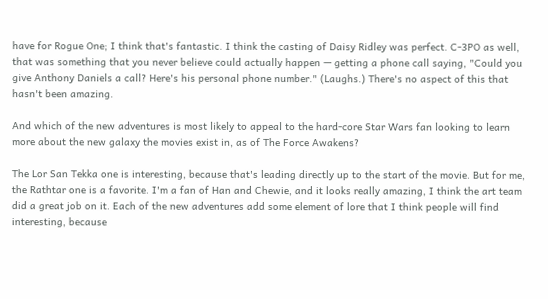have for Rogue One; I think that's fantastic. I think the casting of Daisy Ridley was perfect. C-3PO as well, that was something that you never believe could actually happen — getting a phone call saying, "Could you give Anthony Daniels a call? Here's his personal phone number." (Laughs.) There's no aspect of this that hasn't been amazing.

And which of the new adventures is most likely to appeal to the hard-core Star Wars fan looking to learn more about the new galaxy the movies exist in, as of The Force Awakens?

The Lor San Tekka one is interesting, because that's leading directly up to the start of the movie. But for me, the Rathtar one is a favorite. I'm a fan of Han and Chewie, and it looks really amazing, I think the art team did a great job on it. Each of the new adventures add some element of lore that I think people will find interesting, because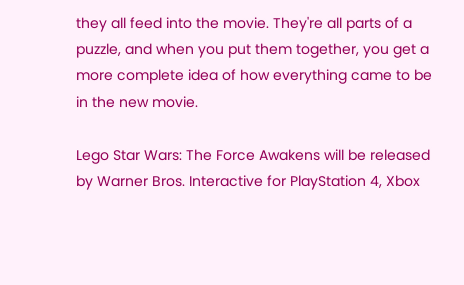they all feed into the movie. They're all parts of a puzzle, and when you put them together, you get a more complete idea of how everything came to be in the new movie.

Lego Star Wars: The Force Awakens will be released by Warner Bros. Interactive for PlayStation 4, Xbox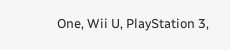One, Wii U, PlayStation 3,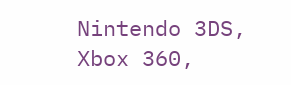Nintendo 3DS, Xbox 360,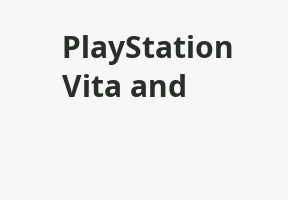PlayStation Vita and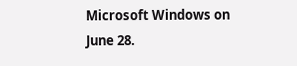Microsoft Windows on June 28.